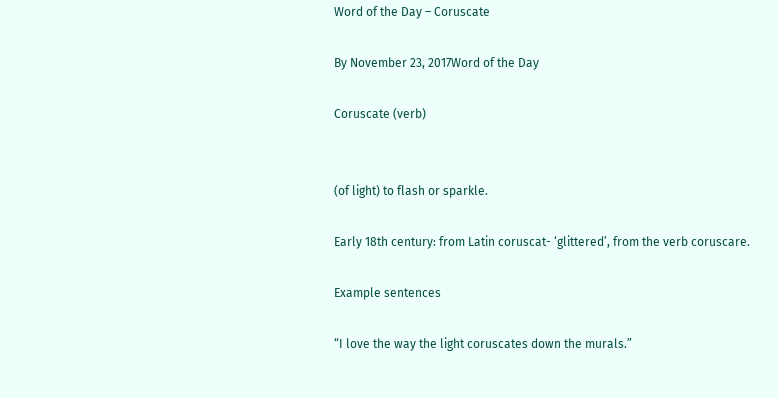Word of the Day – Coruscate

By November 23, 2017Word of the Day

Coruscate (verb)


(of light) to flash or sparkle.

Early 18th century: from Latin coruscat- ‘glittered’, from the verb coruscare.

Example sentences

“I love the way the light coruscates down the murals.”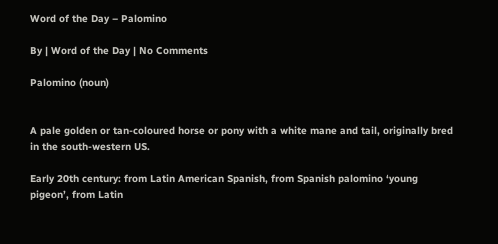Word of the Day – Palomino

By | Word of the Day | No Comments

Palomino (noun)


A pale golden or tan-coloured horse or pony with a white mane and tail, originally bred in the south-western US.

Early 20th century: from Latin American Spanish, from Spanish palomino ‘young pigeon’, from Latin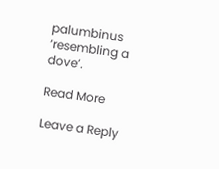palumbinus ‘resembling a dove’.

Read More

Leave a Reply